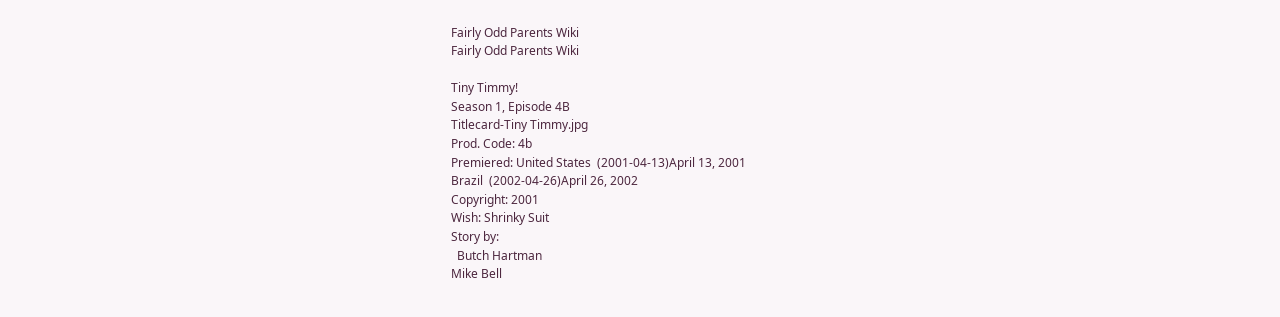Fairly Odd Parents Wiki
Fairly Odd Parents Wiki

Tiny Timmy!
Season 1, Episode 4B
Titlecard-Tiny Timmy.jpg
Prod. Code: 4b
Premiered: United States  (2001-04-13)April 13, 2001
Brazil  (2002-04-26)April 26, 2002
Copyright: 2001
Wish: Shrinky Suit
Story by:
  Butch Hartman
Mike Bell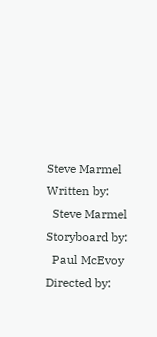Steve Marmel
Written by:
  Steve Marmel
Storyboard by:
  Paul McEvoy
Directed by: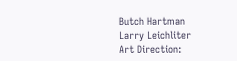Butch Hartman
Larry Leichliter
Art Direction: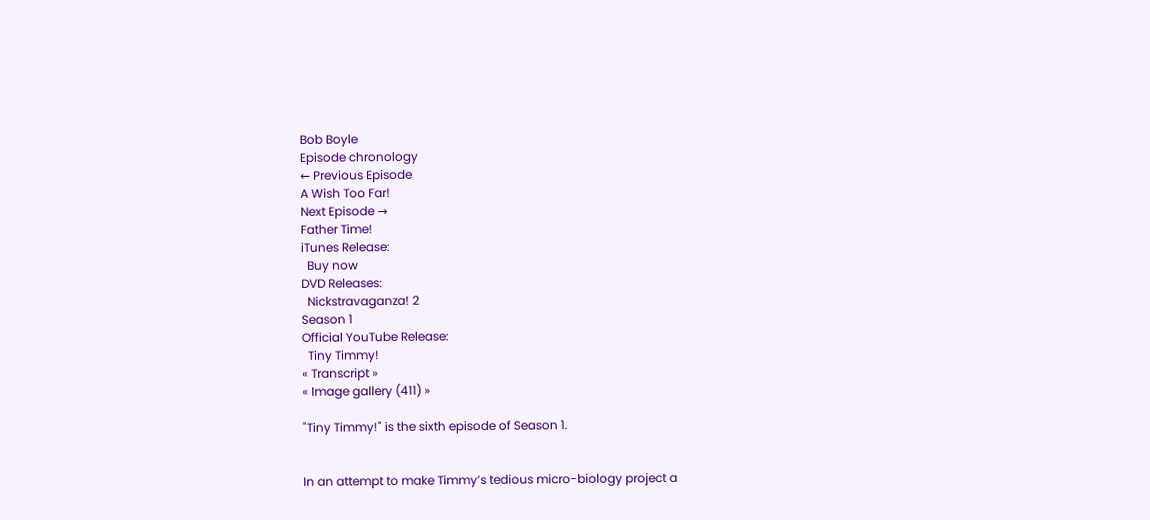Bob Boyle
Episode chronology
← Previous Episode
A Wish Too Far!
Next Episode →
Father Time!
iTunes Release:
  Buy now
DVD Releases:
  Nickstravaganza! 2
Season 1
Official YouTube Release:
  Tiny Timmy!
« Transcript »
« Image gallery (411) »

"Tiny Timmy!" is the sixth episode of Season 1.


In an attempt to make Timmy’s tedious micro-biology project a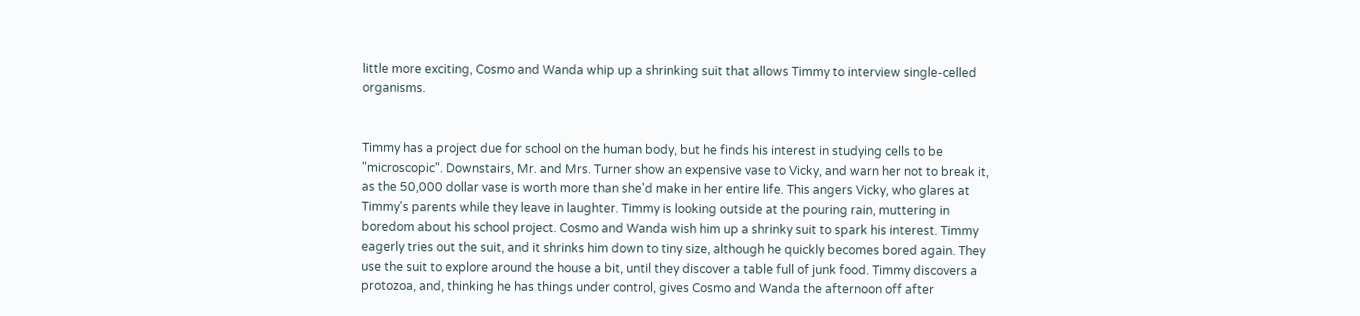little more exciting, Cosmo and Wanda whip up a shrinking suit that allows Timmy to interview single-celled organisms.


Timmy has a project due for school on the human body, but he finds his interest in studying cells to be "microscopic". Downstairs, Mr. and Mrs. Turner show an expensive vase to Vicky, and warn her not to break it, as the 50,000 dollar vase is worth more than she'd make in her entire life. This angers Vicky, who glares at Timmy's parents while they leave in laughter. Timmy is looking outside at the pouring rain, muttering in boredom about his school project. Cosmo and Wanda wish him up a shrinky suit to spark his interest. Timmy eagerly tries out the suit, and it shrinks him down to tiny size, although he quickly becomes bored again. They use the suit to explore around the house a bit, until they discover a table full of junk food. Timmy discovers a protozoa, and, thinking he has things under control, gives Cosmo and Wanda the afternoon off after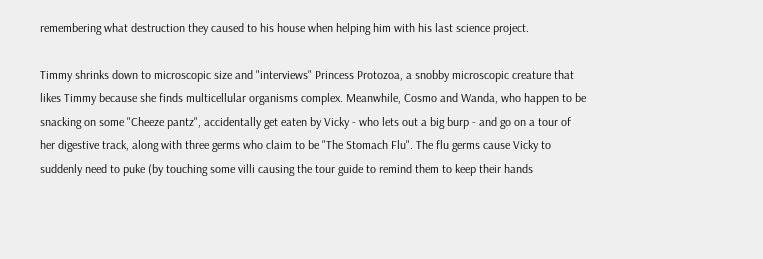remembering what destruction they caused to his house when helping him with his last science project.

Timmy shrinks down to microscopic size and "interviews" Princess Protozoa, a snobby microscopic creature that likes Timmy because she finds multicellular organisms complex. Meanwhile, Cosmo and Wanda, who happen to be snacking on some "Cheeze pantz", accidentally get eaten by Vicky - who lets out a big burp - and go on a tour of her digestive track, along with three germs who claim to be "The Stomach Flu". The flu germs cause Vicky to suddenly need to puke (by touching some villi causing the tour guide to remind them to keep their hands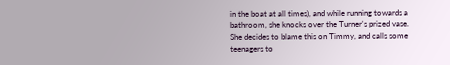in the boat at all times), and while running towards a bathroom, she knocks over the Turner's prized vase. She decides to blame this on Timmy, and calls some teenagers to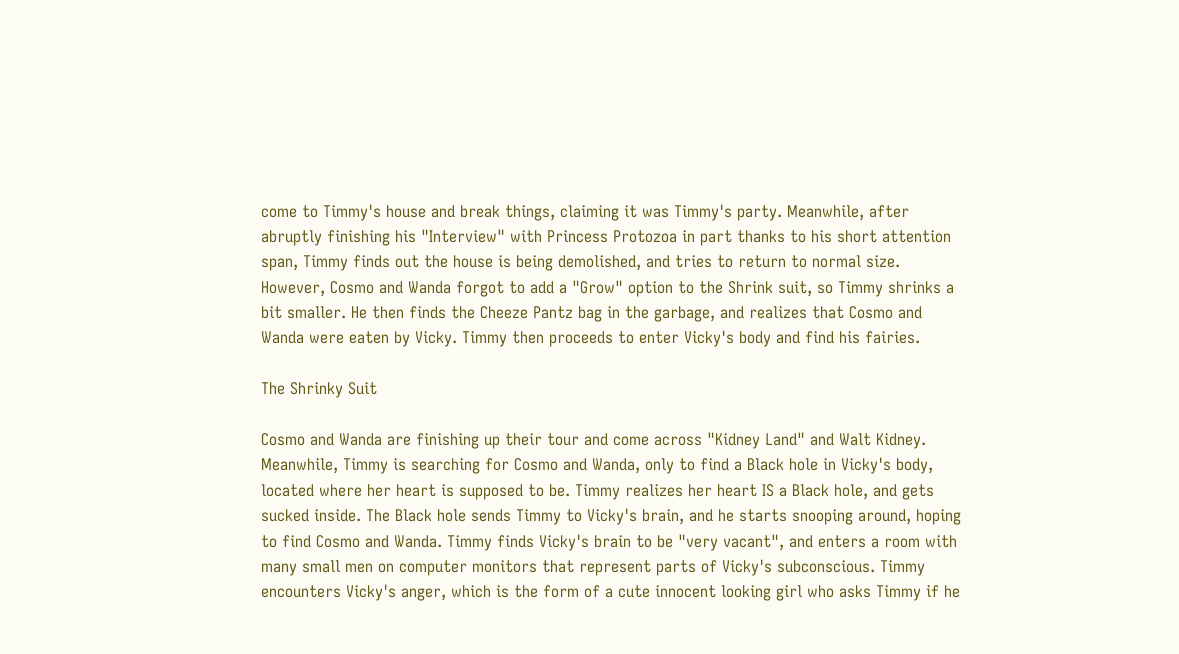come to Timmy's house and break things, claiming it was Timmy's party. Meanwhile, after abruptly finishing his "Interview" with Princess Protozoa in part thanks to his short attention span, Timmy finds out the house is being demolished, and tries to return to normal size. However, Cosmo and Wanda forgot to add a "Grow" option to the Shrink suit, so Timmy shrinks a bit smaller. He then finds the Cheeze Pantz bag in the garbage, and realizes that Cosmo and Wanda were eaten by Vicky. Timmy then proceeds to enter Vicky's body and find his fairies.

The Shrinky Suit

Cosmo and Wanda are finishing up their tour and come across "Kidney Land" and Walt Kidney. Meanwhile, Timmy is searching for Cosmo and Wanda, only to find a Black hole in Vicky's body, located where her heart is supposed to be. Timmy realizes her heart IS a Black hole, and gets sucked inside. The Black hole sends Timmy to Vicky's brain, and he starts snooping around, hoping to find Cosmo and Wanda. Timmy finds Vicky's brain to be "very vacant", and enters a room with many small men on computer monitors that represent parts of Vicky's subconscious. Timmy encounters Vicky's anger, which is the form of a cute innocent looking girl who asks Timmy if he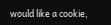would like a cookie,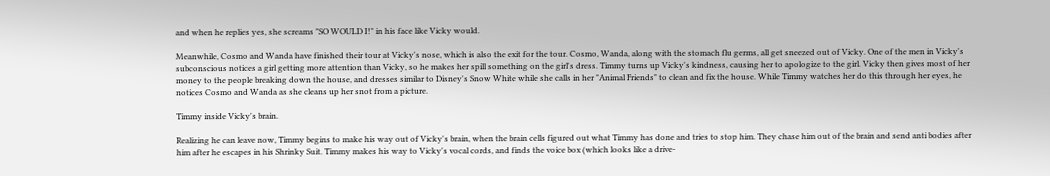and when he replies yes, she screams "SO WOULD I!" in his face like Vicky would.

Meanwhile, Cosmo and Wanda have finished their tour at Vicky's nose, which is also the exit for the tour. Cosmo, Wanda, along with the stomach flu germs, all get sneezed out of Vicky. One of the men in Vicky's subconscious notices a girl getting more attention than Vicky, so he makes her spill something on the girl's dress. Timmy turns up Vicky's kindness, causing her to apologize to the girl. Vicky then gives most of her money to the people breaking down the house, and dresses similar to Disney's Snow White while she calls in her "Animal Friends" to clean and fix the house. While Timmy watches her do this through her eyes, he notices Cosmo and Wanda as she cleans up her snot from a picture.

Timmy inside Vicky's brain.

Realizing he can leave now, Timmy begins to make his way out of Vicky's brain, when the brain cells figured out what Timmy has done and tries to stop him. They chase him out of the brain and send anti bodies after him after he escapes in his Shrinky Suit. Timmy makes his way to Vicky's vocal cords, and finds the voice box (which looks like a drive-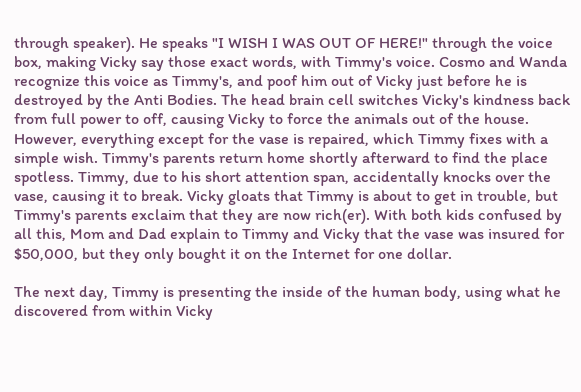through speaker). He speaks "I WISH I WAS OUT OF HERE!" through the voice box, making Vicky say those exact words, with Timmy's voice. Cosmo and Wanda recognize this voice as Timmy's, and poof him out of Vicky just before he is destroyed by the Anti Bodies. The head brain cell switches Vicky's kindness back from full power to off, causing Vicky to force the animals out of the house. However, everything except for the vase is repaired, which Timmy fixes with a simple wish. Timmy's parents return home shortly afterward to find the place spotless. Timmy, due to his short attention span, accidentally knocks over the vase, causing it to break. Vicky gloats that Timmy is about to get in trouble, but Timmy's parents exclaim that they are now rich(er). With both kids confused by all this, Mom and Dad explain to Timmy and Vicky that the vase was insured for $50,000, but they only bought it on the Internet for one dollar.

The next day, Timmy is presenting the inside of the human body, using what he discovered from within Vicky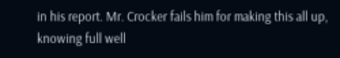in his report. Mr. Crocker fails him for making this all up, knowing full well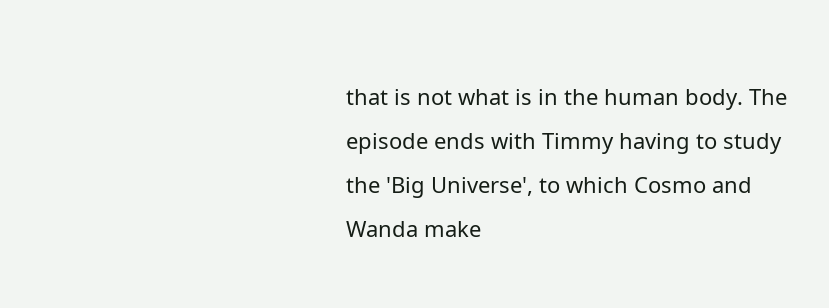that is not what is in the human body. The episode ends with Timmy having to study the 'Big Universe', to which Cosmo and Wanda make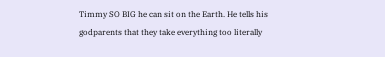Timmy SO BIG he can sit on the Earth. He tells his godparents that they take everything too literally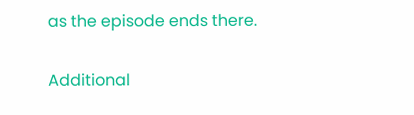as the episode ends there.

Additional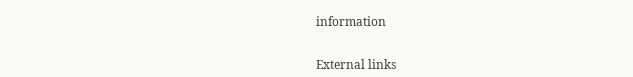information


External links